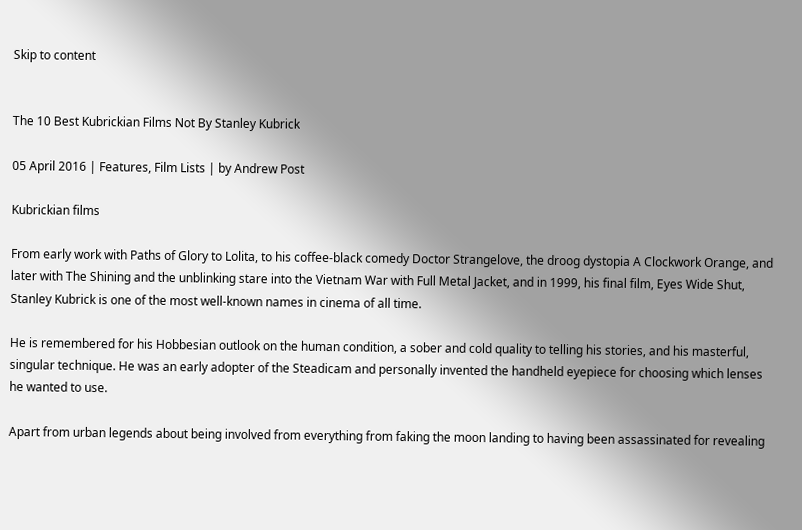Skip to content


The 10 Best Kubrickian Films Not By Stanley Kubrick

05 April 2016 | Features, Film Lists | by Andrew Post

Kubrickian films

From early work with Paths of Glory to Lolita, to his coffee-black comedy Doctor Strangelove, the droog dystopia A Clockwork Orange, and later with The Shining and the unblinking stare into the Vietnam War with Full Metal Jacket, and in 1999, his final film, Eyes Wide Shut, Stanley Kubrick is one of the most well-known names in cinema of all time.

He is remembered for his Hobbesian outlook on the human condition, a sober and cold quality to telling his stories, and his masterful, singular technique. He was an early adopter of the Steadicam and personally invented the handheld eyepiece for choosing which lenses he wanted to use.

Apart from urban legends about being involved from everything from faking the moon landing to having been assassinated for revealing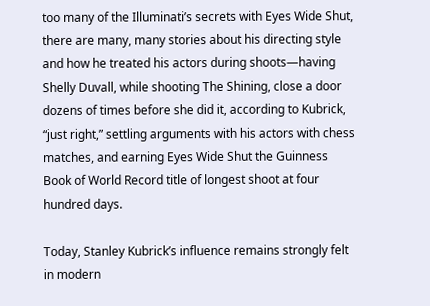too many of the Illuminati’s secrets with Eyes Wide Shut, there are many, many stories about his directing style and how he treated his actors during shoots—having Shelly Duvall, while shooting The Shining, close a door dozens of times before she did it, according to Kubrick, “just right,” settling arguments with his actors with chess matches, and earning Eyes Wide Shut the Guinness Book of World Record title of longest shoot at four hundred days.

Today, Stanley Kubrick’s influence remains strongly felt in modern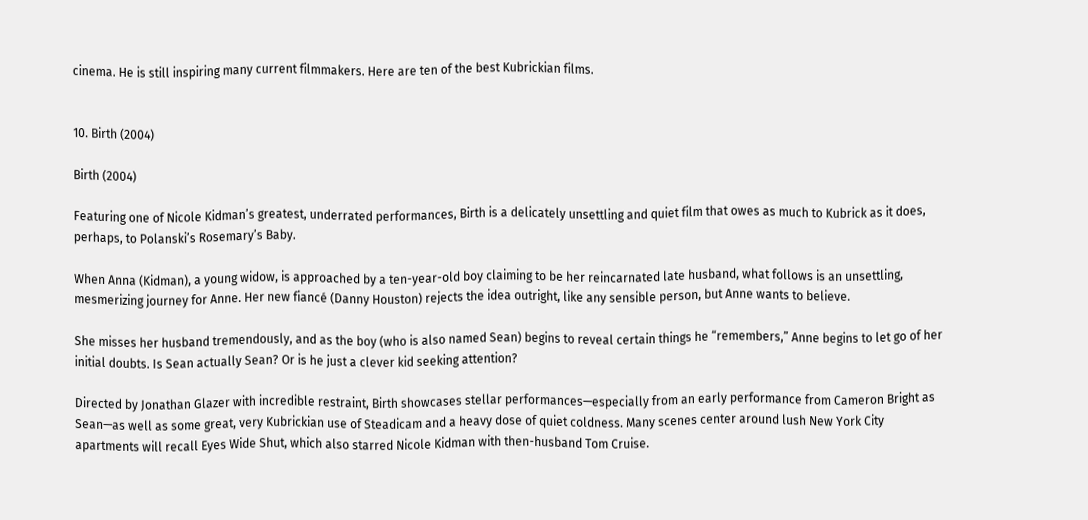cinema. He is still inspiring many current filmmakers. Here are ten of the best Kubrickian films.


10. Birth (2004)

Birth (2004)

Featuring one of Nicole Kidman’s greatest, underrated performances, Birth is a delicately unsettling and quiet film that owes as much to Kubrick as it does, perhaps, to Polanski’s Rosemary’s Baby.

When Anna (Kidman), a young widow, is approached by a ten-year-old boy claiming to be her reincarnated late husband, what follows is an unsettling, mesmerizing journey for Anne. Her new fiancé (Danny Houston) rejects the idea outright, like any sensible person, but Anne wants to believe.

She misses her husband tremendously, and as the boy (who is also named Sean) begins to reveal certain things he “remembers,” Anne begins to let go of her initial doubts. Is Sean actually Sean? Or is he just a clever kid seeking attention?

Directed by Jonathan Glazer with incredible restraint, Birth showcases stellar performances—especially from an early performance from Cameron Bright as Sean—as well as some great, very Kubrickian use of Steadicam and a heavy dose of quiet coldness. Many scenes center around lush New York City apartments will recall Eyes Wide Shut, which also starred Nicole Kidman with then-husband Tom Cruise.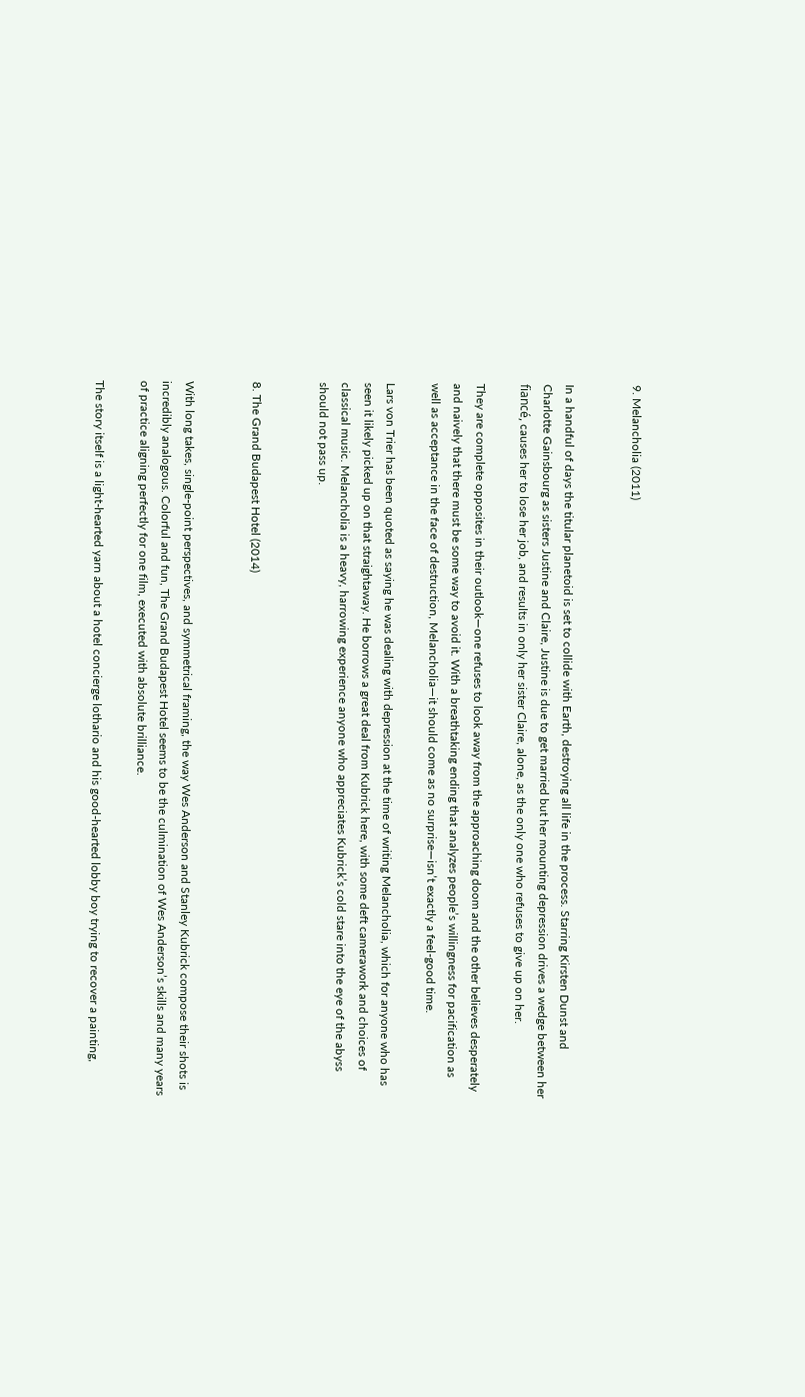9. Melancholia (2011)


In a handful of days the titular planetoid is set to collide with Earth, destroying all life in the process. Starring Kirsten Dunst and Charlotte Gainsbourg as sisters Justine and Claire, Justine is due to get married but her mounting depression drives a wedge between her fiancé, causes her to lose her job, and results in only her sister Claire, alone, as the only one who refuses to give up on her.

They are complete opposites in their outlook—one refuses to look away from the approaching doom and the other believes desperately and naively that there must be some way to avoid it. With a breathtaking ending that analyzes people’s willingness for pacification as well as acceptance in the face of destruction, Melancholia—it should come as no surprise—isn’t exactly a feel-good time.

Lars von Trier has been quoted as saying he was dealing with depression at the time of writing Melancholia, which for anyone who has seen it likely picked up on that straightaway. He borrows a great deal from Kubrick here, with some deft camerawork and choices of classical music. Melancholia is a heavy, harrowing experience anyone who appreciates Kubrick’s cold stare into the eye of the abyss should not pass up.


8. The Grand Budapest Hotel (2014)


With long takes, single-point perspectives, and symmetrical framing, the way Wes Anderson and Stanley Kubrick compose their shots is incredibly analogous. Colorful and fun, The Grand Budapest Hotel seems to be the culmination of Wes Anderson’s skills and many years of practice aligning perfectly for one film, executed with absolute brilliance.

The story itself is a light-hearted yarn about a hotel concierge lothario and his good-hearted lobby boy trying to recover a painting,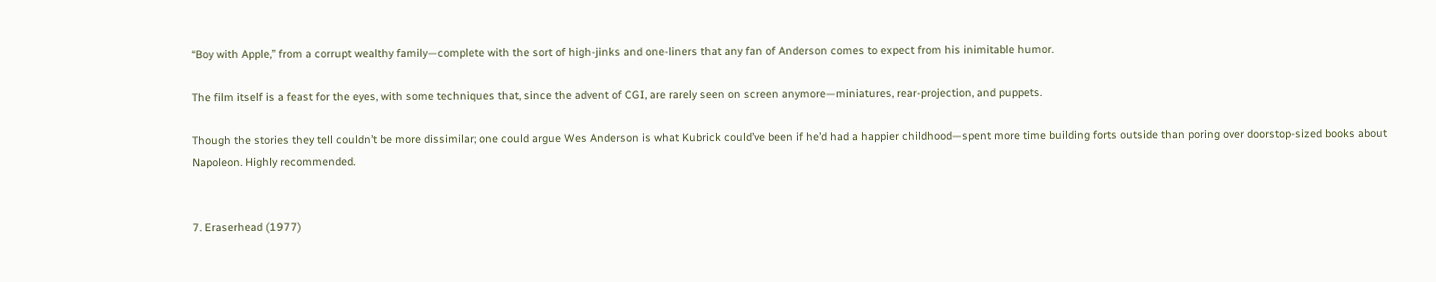“Boy with Apple,” from a corrupt wealthy family—complete with the sort of high-jinks and one-liners that any fan of Anderson comes to expect from his inimitable humor.

The film itself is a feast for the eyes, with some techniques that, since the advent of CGI, are rarely seen on screen anymore—miniatures, rear-projection, and puppets.

Though the stories they tell couldn’t be more dissimilar; one could argue Wes Anderson is what Kubrick could’ve been if he’d had a happier childhood—spent more time building forts outside than poring over doorstop-sized books about Napoleon. Highly recommended.


7. Eraserhead (1977)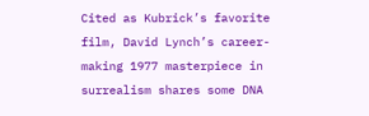Cited as Kubrick’s favorite film, David Lynch’s career-making 1977 masterpiece in surrealism shares some DNA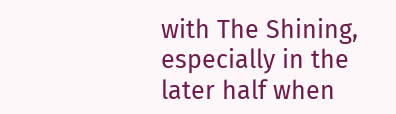with The Shining, especially in the later half when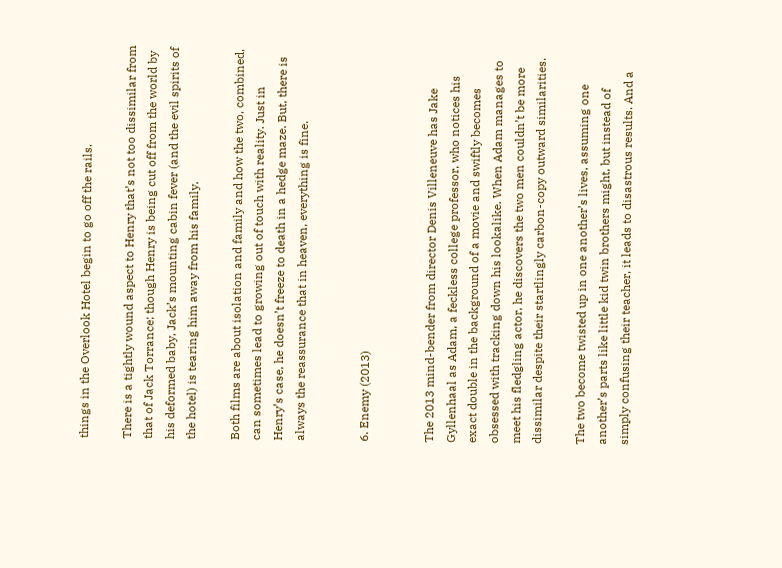things in the Overlook Hotel begin to go off the rails.

There is a tightly wound aspect to Henry that’s not too dissimilar from that of Jack Torrance; though Henry is being cut off from the world by his deformed baby, Jack’s mounting cabin fever (and the evil spirits of the hotel) is tearing him away from his family.

Both films are about isolation and family and how the two, combined, can sometimes lead to growing out of touch with reality. Just in Henry’s case, he doesn’t freeze to death in a hedge maze. But, there is always the reassurance that in heaven, everything is fine.


6. Enemy (2013)


The 2013 mind-bender from director Denis Villeneuve has Jake Gyllenhaal as Adam, a feckless college professor, who notices his exact double in the background of a movie and swiftly becomes obsessed with tracking down his lookalike. When Adam manages to meet his fledgling actor, he discovers the two men couldn’t be more dissimilar despite their startlingly carbon-copy outward similarities.

The two become twisted up in one another’s lives, assuming one another’s parts like little kid twin brothers might, but instead of simply confusing their teacher, it leads to disastrous results. And a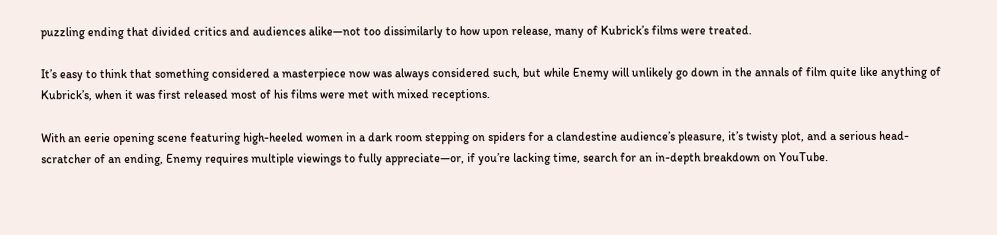puzzling ending that divided critics and audiences alike—not too dissimilarly to how upon release, many of Kubrick’s films were treated.

It’s easy to think that something considered a masterpiece now was always considered such, but while Enemy will unlikely go down in the annals of film quite like anything of Kubrick’s, when it was first released most of his films were met with mixed receptions.

With an eerie opening scene featuring high-heeled women in a dark room stepping on spiders for a clandestine audience’s pleasure, it’s twisty plot, and a serious head-scratcher of an ending, Enemy requires multiple viewings to fully appreciate—or, if you’re lacking time, search for an in-depth breakdown on YouTube.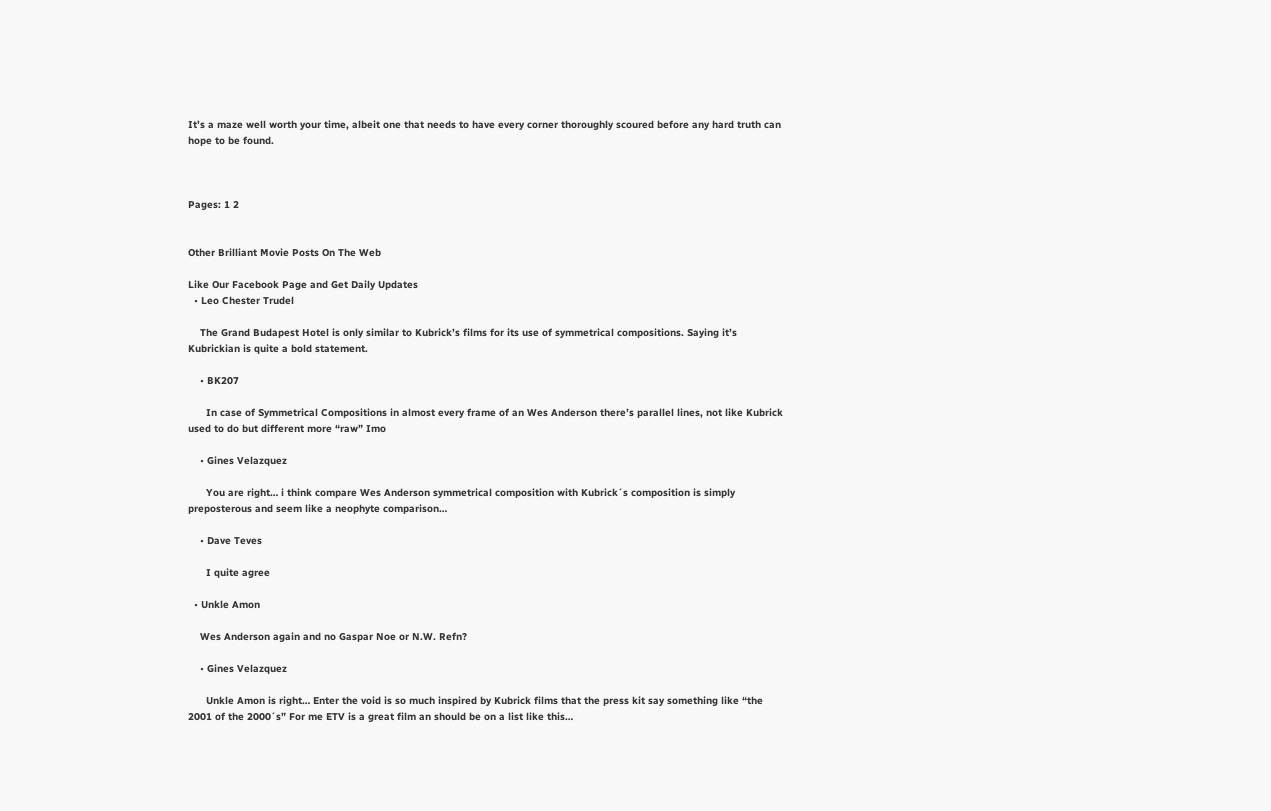It’s a maze well worth your time, albeit one that needs to have every corner thoroughly scoured before any hard truth can hope to be found.



Pages: 1 2


Other Brilliant Movie Posts On The Web

Like Our Facebook Page and Get Daily Updates
  • Leo Chester Trudel

    The Grand Budapest Hotel is only similar to Kubrick’s films for its use of symmetrical compositions. Saying it’s Kubrickian is quite a bold statement.

    • BK207

      In case of Symmetrical Compositions in almost every frame of an Wes Anderson there’s parallel lines, not like Kubrick used to do but different more “raw” Imo

    • Gines Velazquez

      You are right… i think compare Wes Anderson symmetrical composition with Kubrick´s composition is simply preposterous and seem like a neophyte comparison…

    • Dave Teves

      I quite agree

  • Unkle Amon

    Wes Anderson again and no Gaspar Noe or N.W. Refn?

    • Gines Velazquez

      Unkle Amon is right… Enter the void is so much inspired by Kubrick films that the press kit say something like “the 2001 of the 2000´s” For me ETV is a great film an should be on a list like this…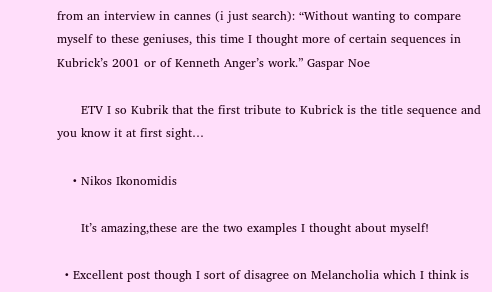from an interview in cannes (i just search): “Without wanting to compare myself to these geniuses, this time I thought more of certain sequences in Kubrick’s 2001 or of Kenneth Anger’s work.” Gaspar Noe

      ETV I so Kubrik that the first tribute to Kubrick is the title sequence and you know it at first sight…

    • Nikos Ikonomidis

      It’s amazing,these are the two examples I thought about myself!

  • Excellent post though I sort of disagree on Melancholia which I think is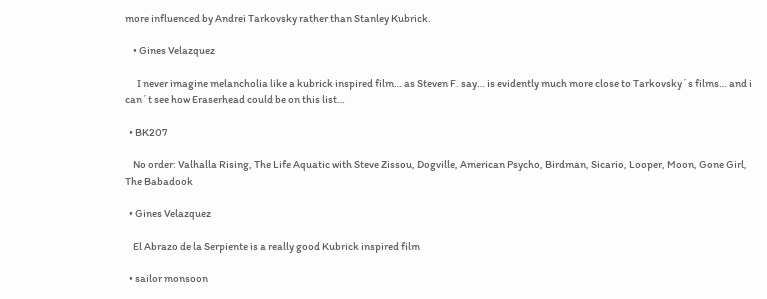more influenced by Andrei Tarkovsky rather than Stanley Kubrick.

    • Gines Velazquez

      I never imagine melancholia like a kubrick inspired film… as Steven F. say… is evidently much more close to Tarkovsky´s films… and i can´t see how Eraserhead could be on this list…

  • BK207

    No order: Valhalla Rising, The Life Aquatic with Steve Zissou, Dogville, American Psycho, Birdman, Sicario, Looper, Moon, Gone Girl, The Babadook

  • Gines Velazquez

    El Abrazo de la Serpiente is a really good Kubrick inspired film

  • sailor monsoon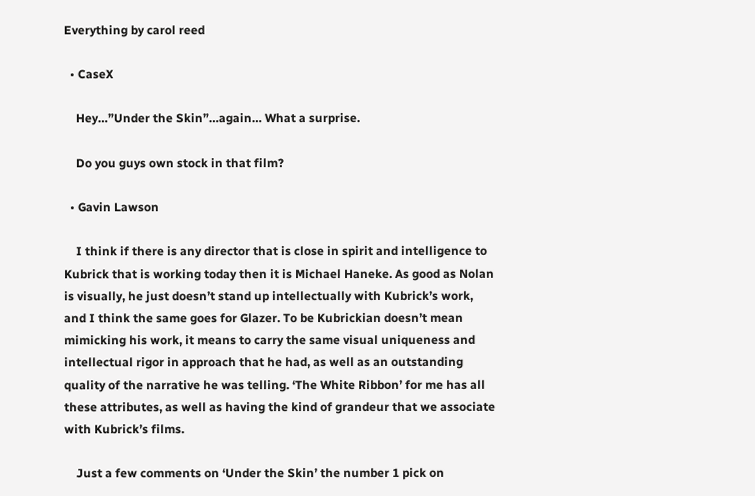Everything by carol reed

  • CaseX

    Hey…”Under the Skin”…again… What a surprise.

    Do you guys own stock in that film?

  • Gavin Lawson

    I think if there is any director that is close in spirit and intelligence to Kubrick that is working today then it is Michael Haneke. As good as Nolan is visually, he just doesn’t stand up intellectually with Kubrick’s work, and I think the same goes for Glazer. To be Kubrickian doesn’t mean mimicking his work, it means to carry the same visual uniqueness and intellectual rigor in approach that he had, as well as an outstanding quality of the narrative he was telling. ‘The White Ribbon’ for me has all these attributes, as well as having the kind of grandeur that we associate with Kubrick’s films.

    Just a few comments on ‘Under the Skin’ the number 1 pick on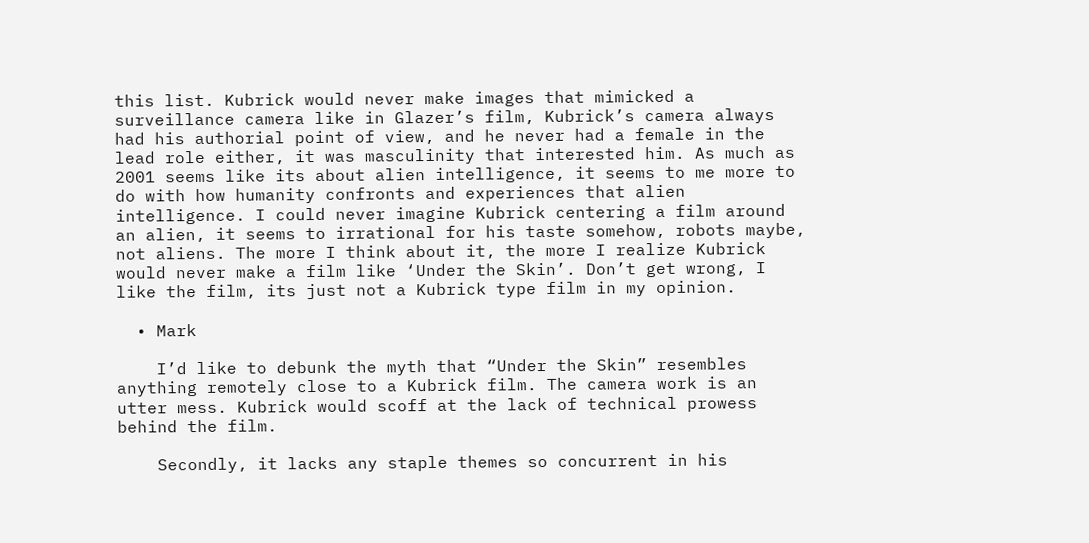this list. Kubrick would never make images that mimicked a surveillance camera like in Glazer’s film, Kubrick’s camera always had his authorial point of view, and he never had a female in the lead role either, it was masculinity that interested him. As much as 2001 seems like its about alien intelligence, it seems to me more to do with how humanity confronts and experiences that alien intelligence. I could never imagine Kubrick centering a film around an alien, it seems to irrational for his taste somehow, robots maybe, not aliens. The more I think about it, the more I realize Kubrick would never make a film like ‘Under the Skin’. Don’t get wrong, I like the film, its just not a Kubrick type film in my opinion.

  • Mark

    I’d like to debunk the myth that “Under the Skin” resembles anything remotely close to a Kubrick film. The camera work is an utter mess. Kubrick would scoff at the lack of technical prowess behind the film.

    Secondly, it lacks any staple themes so concurrent in his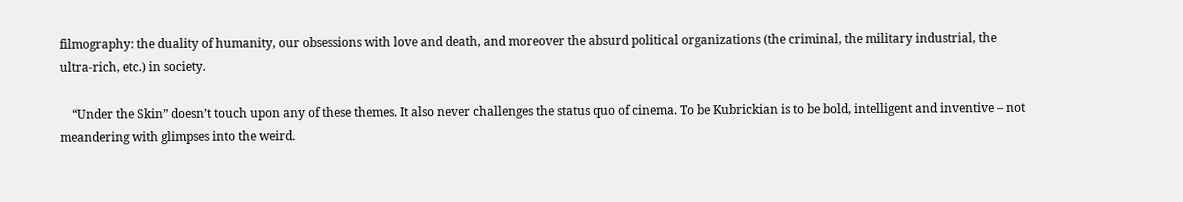filmography: the duality of humanity, our obsessions with love and death, and moreover the absurd political organizations (the criminal, the military industrial, the ultra-rich, etc.) in society.

    “Under the Skin” doesn’t touch upon any of these themes. It also never challenges the status quo of cinema. To be Kubrickian is to be bold, intelligent and inventive – not meandering with glimpses into the weird.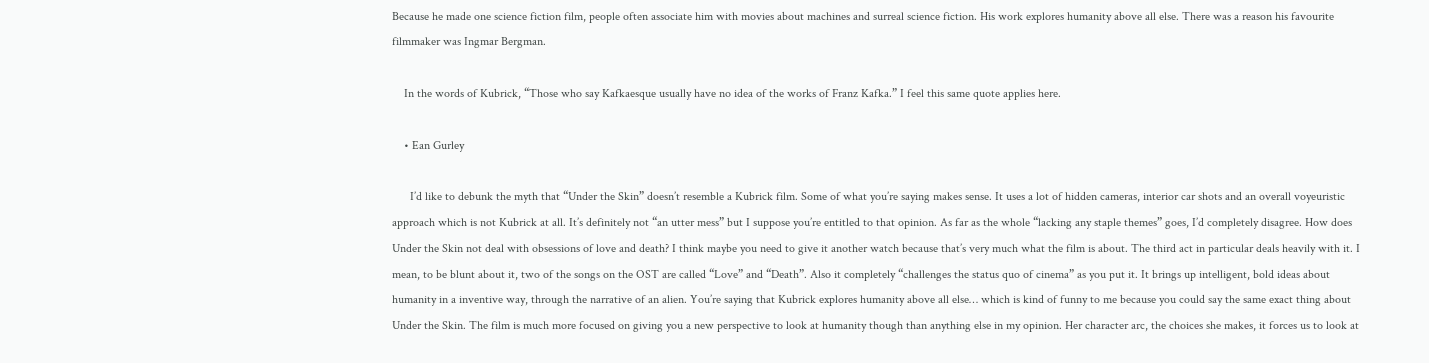Because he made one science fiction film, people often associate him with movies about machines and surreal science fiction. His work explores humanity above all else. There was a reason his favourite filmmaker was Ingmar Bergman.

    In the words of Kubrick, “Those who say Kafkaesque usually have no idea of the works of Franz Kafka.” I feel this same quote applies here.

    • Ean Gurley

      I’d like to debunk the myth that “Under the Skin” doesn’t resemble a Kubrick film. Some of what you’re saying makes sense. It uses a lot of hidden cameras, interior car shots and an overall voyeuristic approach which is not Kubrick at all. It’s definitely not “an utter mess” but I suppose you’re entitled to that opinion. As far as the whole “lacking any staple themes” goes, I’d completely disagree. How does Under the Skin not deal with obsessions of love and death? I think maybe you need to give it another watch because that’s very much what the film is about. The third act in particular deals heavily with it. I mean, to be blunt about it, two of the songs on the OST are called “Love” and “Death”. Also it completely “challenges the status quo of cinema” as you put it. It brings up intelligent, bold ideas about humanity in a inventive way, through the narrative of an alien. You’re saying that Kubrick explores humanity above all else… which is kind of funny to me because you could say the same exact thing about Under the Skin. The film is much more focused on giving you a new perspective to look at humanity though than anything else in my opinion. Her character arc, the choices she makes, it forces us to look at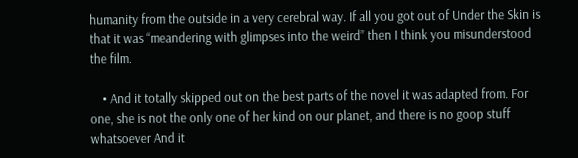humanity from the outside in a very cerebral way. If all you got out of Under the Skin is that it was “meandering with glimpses into the weird” then I think you misunderstood the film.

    • And it totally skipped out on the best parts of the novel it was adapted from. For one, she is not the only one of her kind on our planet, and there is no goop stuff whatsoever And it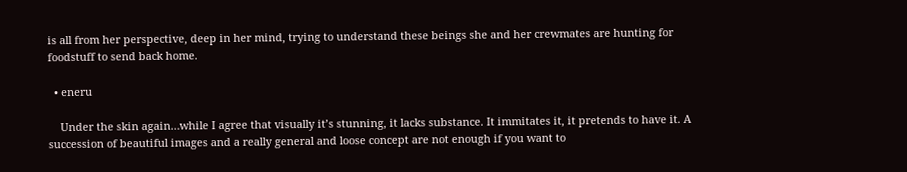is all from her perspective, deep in her mind, trying to understand these beings she and her crewmates are hunting for foodstuff to send back home.

  • eneru

    Under the skin again…while I agree that visually it’s stunning, it lacks substance. It immitates it, it pretends to have it. A succession of beautiful images and a really general and loose concept are not enough if you want to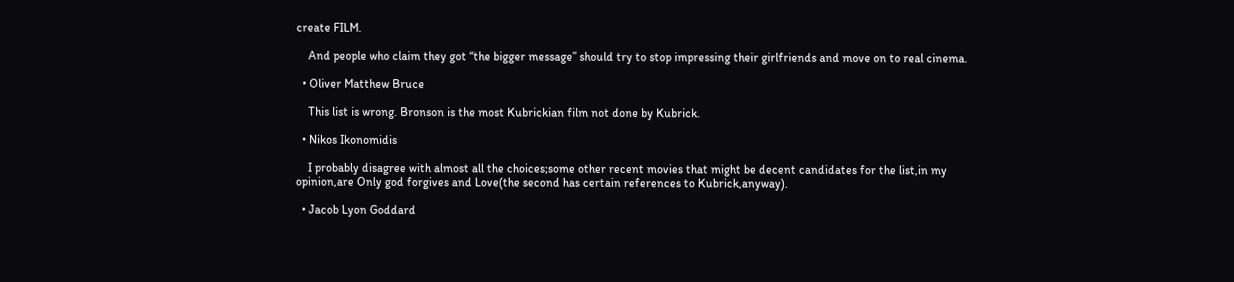create FILM.

    And people who claim they got “the bigger message” should try to stop impressing their girlfriends and move on to real cinema.

  • Oliver Matthew Bruce

    This list is wrong. Bronson is the most Kubrickian film not done by Kubrick.

  • Nikos Ikonomidis

    I probably disagree with almost all the choices;some other recent movies that might be decent candidates for the list,in my opinion,are Only god forgives and Love(the second has certain references to Kubrick,anyway).

  • Jacob Lyon Goddard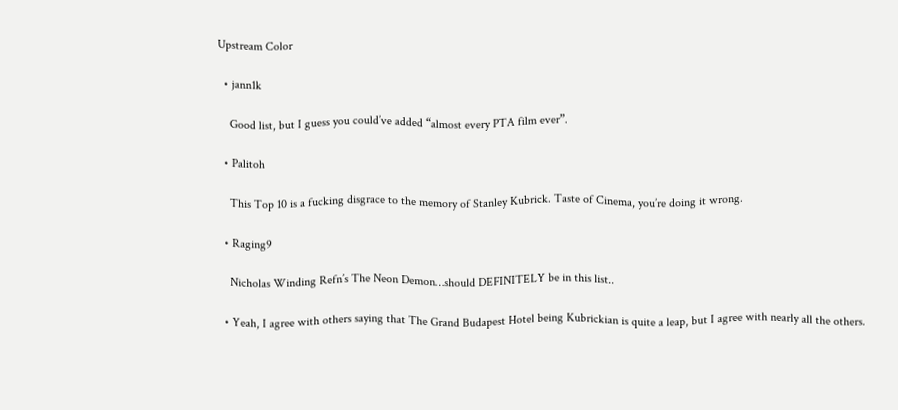Upstream Color

  • jann1k

    Good list, but I guess you could’ve added “almost every PTA film ever”.

  • Palitoh

    This Top 10 is a fucking disgrace to the memory of Stanley Kubrick. Taste of Cinema, you’re doing it wrong.

  • Raging9

    Nicholas Winding Refn’s The Neon Demon…should DEFINITELY be in this list..

  • Yeah, I agree with others saying that The Grand Budapest Hotel being Kubrickian is quite a leap, but I agree with nearly all the others.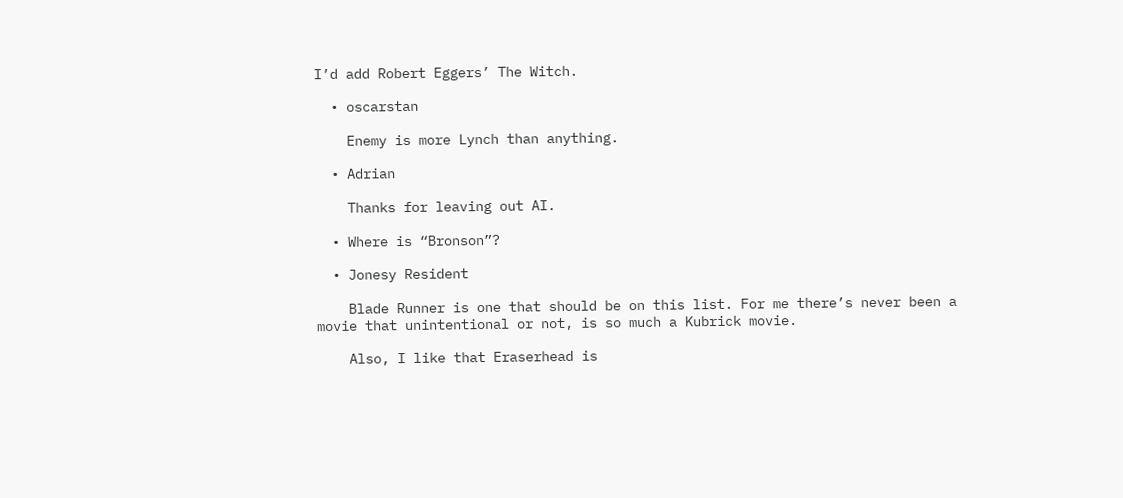I’d add Robert Eggers’ The Witch.

  • oscarstan

    Enemy is more Lynch than anything.

  • Adrian

    Thanks for leaving out AI.

  • Where is “Bronson”?

  • Jonesy Resident

    Blade Runner is one that should be on this list. For me there’s never been a movie that unintentional or not, is so much a Kubrick movie.

    Also, I like that Eraserhead is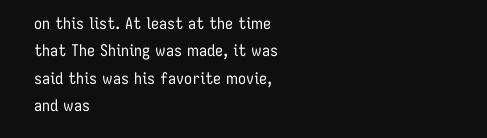on this list. At least at the time that The Shining was made, it was said this was his favorite movie, and was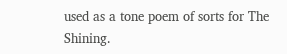used as a tone poem of sorts for The Shining.